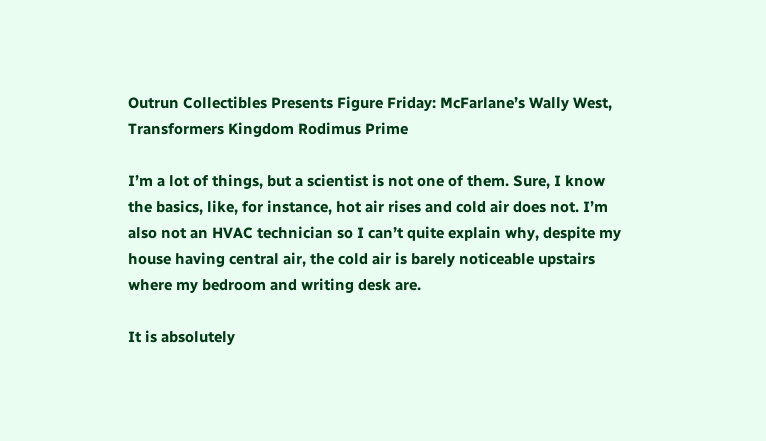Outrun Collectibles Presents Figure Friday: McFarlane’s Wally West, Transformers Kingdom Rodimus Prime

I’m a lot of things, but a scientist is not one of them. Sure, I know the basics, like, for instance, hot air rises and cold air does not. I’m also not an HVAC technician so I can’t quite explain why, despite my house having central air, the cold air is barely noticeable upstairs where my bedroom and writing desk are.

It is absolutely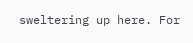sweltering up here. For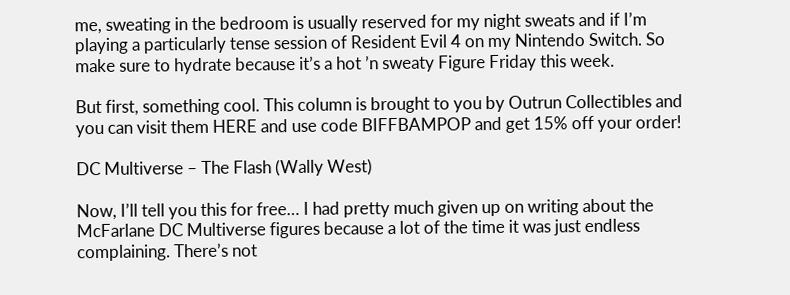me, sweating in the bedroom is usually reserved for my night sweats and if I’m playing a particularly tense session of Resident Evil 4 on my Nintendo Switch. So make sure to hydrate because it’s a hot ’n sweaty Figure Friday this week.

But first, something cool. This column is brought to you by Outrun Collectibles and you can visit them HERE and use code BIFFBAMPOP and get 15% off your order!

DC Multiverse – The Flash (Wally West)

Now, I’ll tell you this for free… I had pretty much given up on writing about the McFarlane DC Multiverse figures because a lot of the time it was just endless complaining. There’s not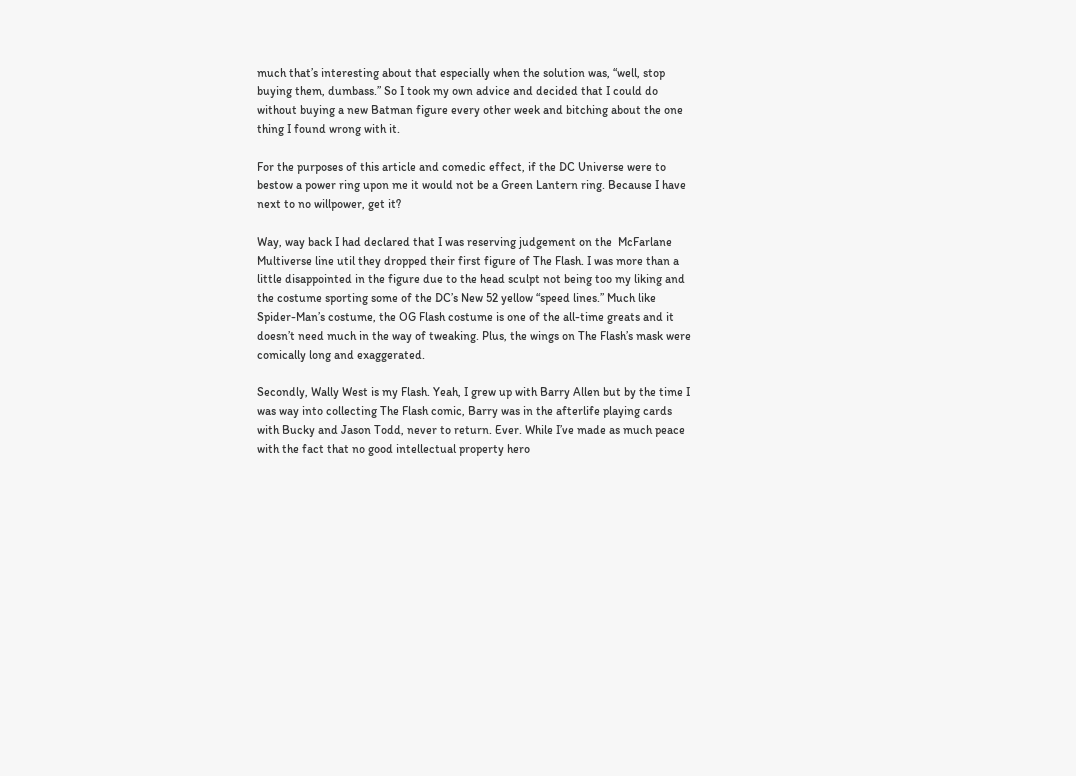much that’s interesting about that especially when the solution was, “well, stop buying them, dumbass.” So I took my own advice and decided that I could do without buying a new Batman figure every other week and bitching about the one thing I found wrong with it.

For the purposes of this article and comedic effect, if the DC Universe were to bestow a power ring upon me it would not be a Green Lantern ring. Because I have next to no willpower, get it?

Way, way back I had declared that I was reserving judgement on the  McFarlane Multiverse line util they dropped their first figure of The Flash. I was more than a little disappointed in the figure due to the head sculpt not being too my liking and the costume sporting some of the DC’s New 52 yellow “speed lines.” Much like Spider-Man’s costume, the OG Flash costume is one of the all-time greats and it doesn’t need much in the way of tweaking. Plus, the wings on The Flash’s mask were comically long and exaggerated.

Secondly, Wally West is my Flash. Yeah, I grew up with Barry Allen but by the time I was way into collecting The Flash comic, Barry was in the afterlife playing cards with Bucky and Jason Todd, never to return. Ever. While I’ve made as much peace with the fact that no good intellectual property hero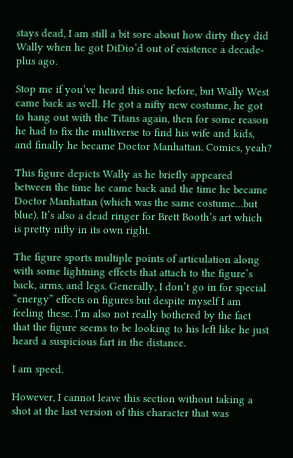stays dead, I am still a bit sore about how dirty they did Wally when he got DiDio’d out of existence a decade-plus ago.

Stop me if you’ve heard this one before, but Wally West came back as well. He got a nifty new costume, he got to hang out with the Titans again, then for some reason he had to fix the multiverse to find his wife and kids, and finally he became Doctor Manhattan. Comics, yeah?

This figure depicts Wally as he briefly appeared between the time he came back and the time he became Doctor Manhattan (which was the same costume…but blue). It’s also a dead ringer for Brett Booth’s art which is pretty nifty in its own right.

The figure sports multiple points of articulation along with some lightning effects that attach to the figure’s back, arms, and legs. Generally, I don’t go in for special “energy” effects on figures but despite myself I am feeling these. I’m also not really bothered by the fact that the figure seems to be looking to his left like he just heard a suspicious fart in the distance.

I am speed.

However, I cannot leave this section without taking a shot at the last version of this character that was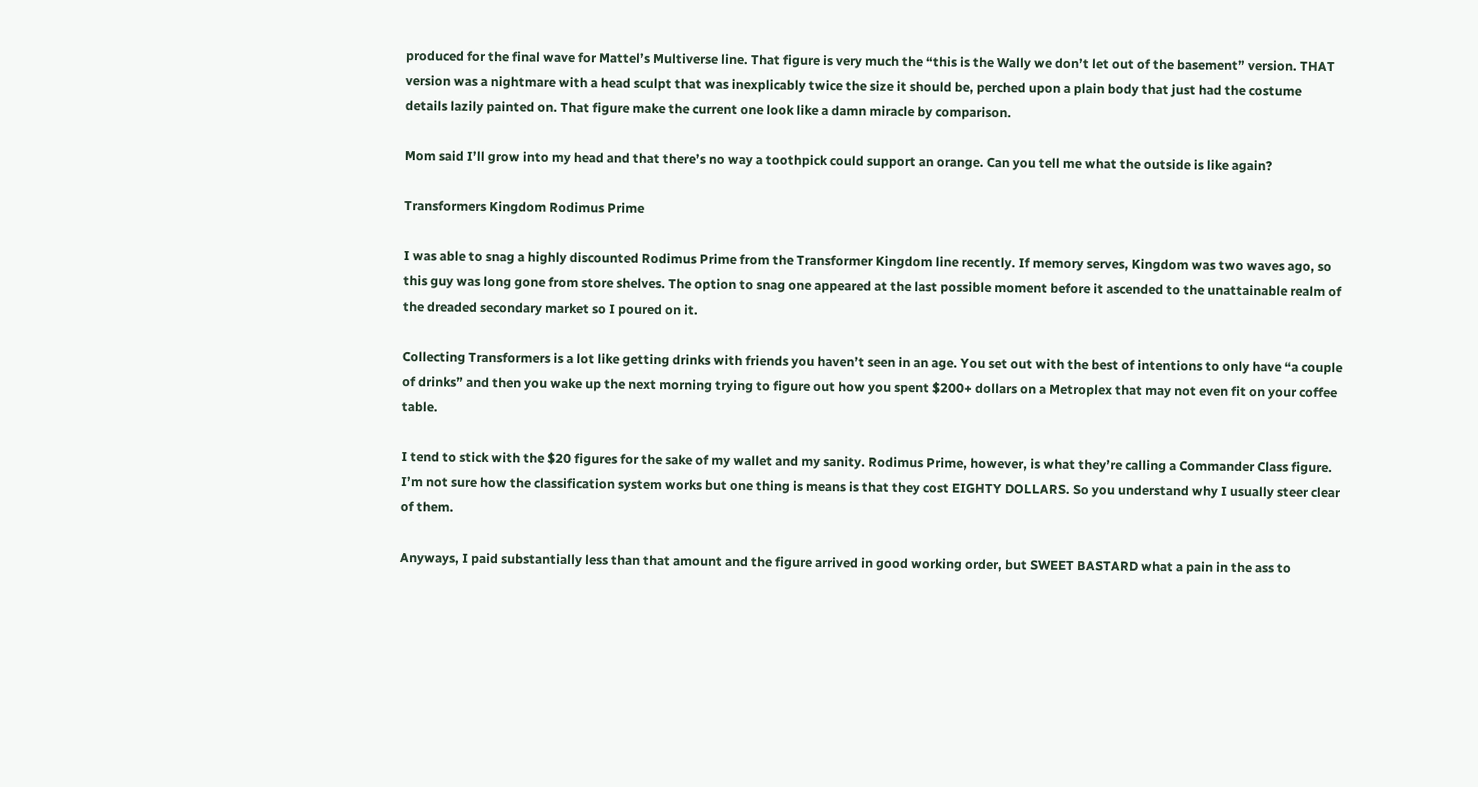produced for the final wave for Mattel’s Multiverse line. That figure is very much the “this is the Wally we don’t let out of the basement” version. THAT version was a nightmare with a head sculpt that was inexplicably twice the size it should be, perched upon a plain body that just had the costume details lazily painted on. That figure make the current one look like a damn miracle by comparison.

Mom said I’ll grow into my head and that there’s no way a toothpick could support an orange. Can you tell me what the outside is like again?

Transformers Kingdom Rodimus Prime

I was able to snag a highly discounted Rodimus Prime from the Transformer Kingdom line recently. If memory serves, Kingdom was two waves ago, so this guy was long gone from store shelves. The option to snag one appeared at the last possible moment before it ascended to the unattainable realm of the dreaded secondary market so I poured on it.

Collecting Transformers is a lot like getting drinks with friends you haven’t seen in an age. You set out with the best of intentions to only have “a couple of drinks” and then you wake up the next morning trying to figure out how you spent $200+ dollars on a Metroplex that may not even fit on your coffee table.

I tend to stick with the $20 figures for the sake of my wallet and my sanity. Rodimus Prime, however, is what they’re calling a Commander Class figure. I’m not sure how the classification system works but one thing is means is that they cost EIGHTY DOLLARS. So you understand why I usually steer clear of them.

Anyways, I paid substantially less than that amount and the figure arrived in good working order, but SWEET BASTARD what a pain in the ass to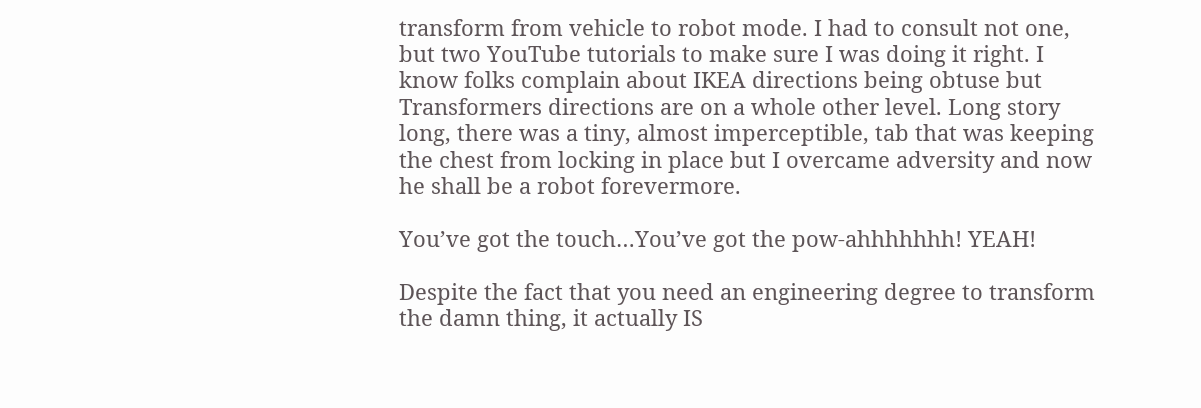transform from vehicle to robot mode. I had to consult not one, but two YouTube tutorials to make sure I was doing it right. I know folks complain about IKEA directions being obtuse but Transformers directions are on a whole other level. Long story long, there was a tiny, almost imperceptible, tab that was keeping the chest from locking in place but I overcame adversity and now he shall be a robot forevermore.

You’ve got the touch…You’ve got the pow-ahhhhhhh! YEAH!

Despite the fact that you need an engineering degree to transform the damn thing, it actually IS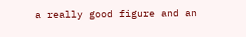a really good figure and an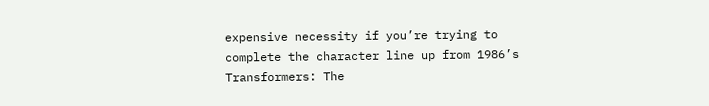expensive necessity if you’re trying to complete the character line up from 1986’s Transformers: The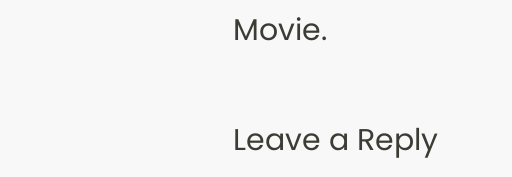Movie.

Leave a Reply